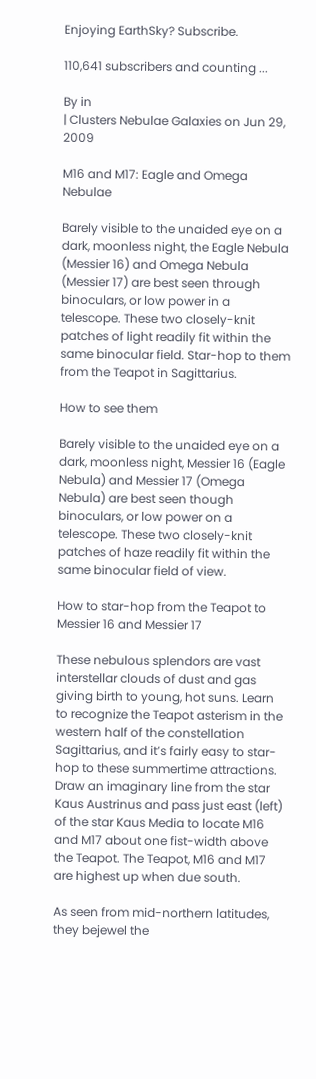Enjoying EarthSky? Subscribe.

110,641 subscribers and counting ...

By in
| Clusters Nebulae Galaxies on Jun 29, 2009

M16 and M17: Eagle and Omega Nebulae

Barely visible to the unaided eye on a dark, moonless night, the Eagle Nebula (Messier 16) and Omega Nebula (Messier 17) are best seen through binoculars, or low power in a telescope. These two closely-knit patches of light readily fit within the same binocular field. Star-hop to them from the Teapot in Sagittarius.

How to see them

Barely visible to the unaided eye on a dark, moonless night, Messier 16 (Eagle Nebula) and Messier 17 (Omega Nebula) are best seen though binoculars, or low power on a telescope. These two closely-knit patches of haze readily fit within the same binocular field of view.

How to star-hop from the Teapot to Messier 16 and Messier 17

These nebulous splendors are vast interstellar clouds of dust and gas giving birth to young, hot suns. Learn to recognize the Teapot asterism in the western half of the constellation Sagittarius, and it’s fairly easy to star-hop to these summertime attractions. Draw an imaginary line from the star Kaus Austrinus and pass just east (left) of the star Kaus Media to locate M16 and M17 about one fist-width above the Teapot. The Teapot, M16 and M17 are highest up when due south.

As seen from mid-northern latitudes, they bejewel the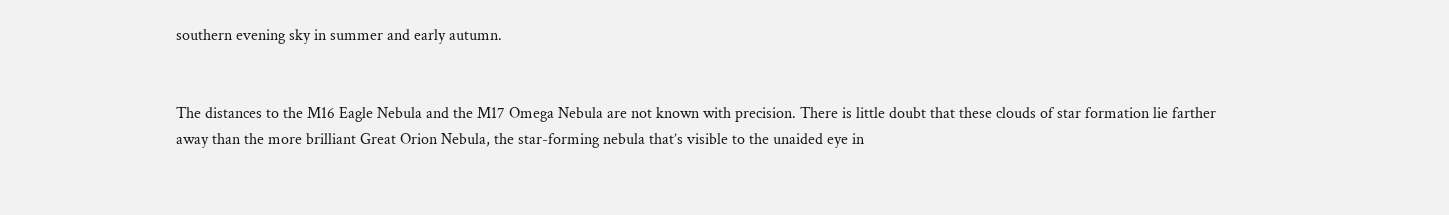southern evening sky in summer and early autumn.


The distances to the M16 Eagle Nebula and the M17 Omega Nebula are not known with precision. There is little doubt that these clouds of star formation lie farther away than the more brilliant Great Orion Nebula, the star-forming nebula that’s visible to the unaided eye in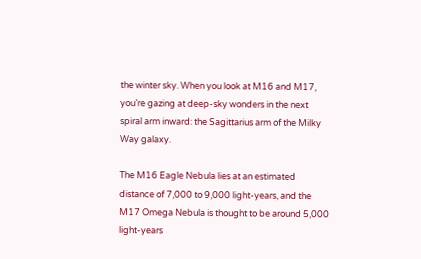the winter sky. When you look at M16 and M17, you’re gazing at deep-sky wonders in the next spiral arm inward: the Sagittarius arm of the Milky Way galaxy.

The M16 Eagle Nebula lies at an estimated distance of 7,000 to 9,000 light-years, and the M17 Omega Nebula is thought to be around 5,000 light-years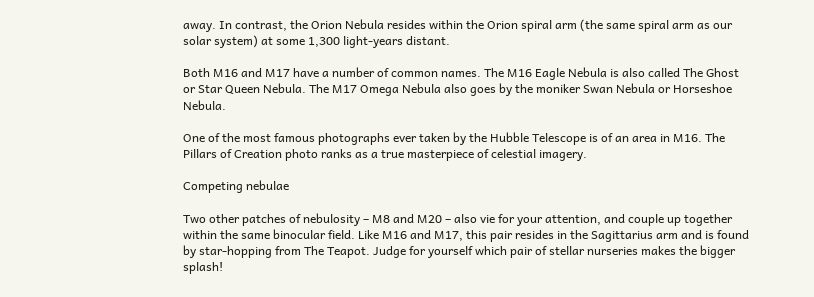away. In contrast, the Orion Nebula resides within the Orion spiral arm (the same spiral arm as our solar system) at some 1,300 light-years distant.

Both M16 and M17 have a number of common names. The M16 Eagle Nebula is also called The Ghost or Star Queen Nebula. The M17 Omega Nebula also goes by the moniker Swan Nebula or Horseshoe Nebula.

One of the most famous photographs ever taken by the Hubble Telescope is of an area in M16. The Pillars of Creation photo ranks as a true masterpiece of celestial imagery.

Competing nebulae

Two other patches of nebulosity – M8 and M20 – also vie for your attention, and couple up together within the same binocular field. Like M16 and M17, this pair resides in the Sagittarius arm and is found by star-hopping from The Teapot. Judge for yourself which pair of stellar nurseries makes the bigger splash!